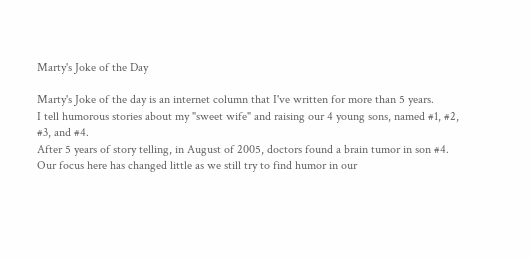Marty's Joke of the Day

Marty's Joke of the day is an internet column that I've written for more than 5 years.
I tell humorous stories about my "sweet wife" and raising our 4 young sons, named #1, #2, #3, and #4.
After 5 years of story telling, in August of 2005, doctors found a brain tumor in son #4.
Our focus here has changed little as we still try to find humor in our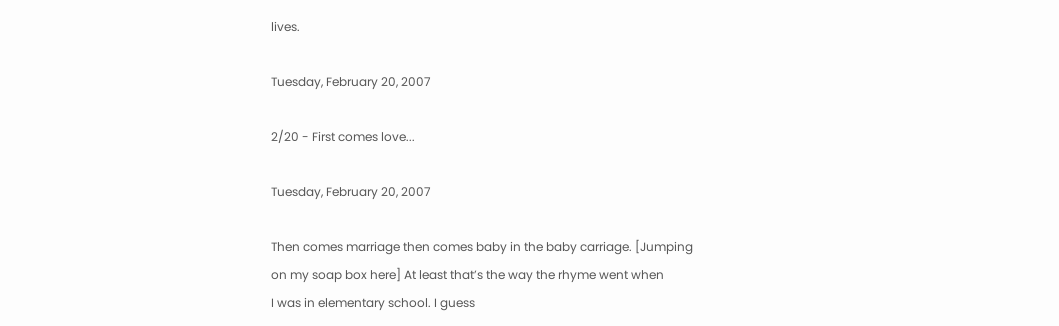lives.

Tuesday, February 20, 2007

2/20 - First comes love...

Tuesday, February 20, 2007

Then comes marriage then comes baby in the baby carriage. [Jumping
on my soap box here] At least that’s the way the rhyme went when
I was in elementary school. I guess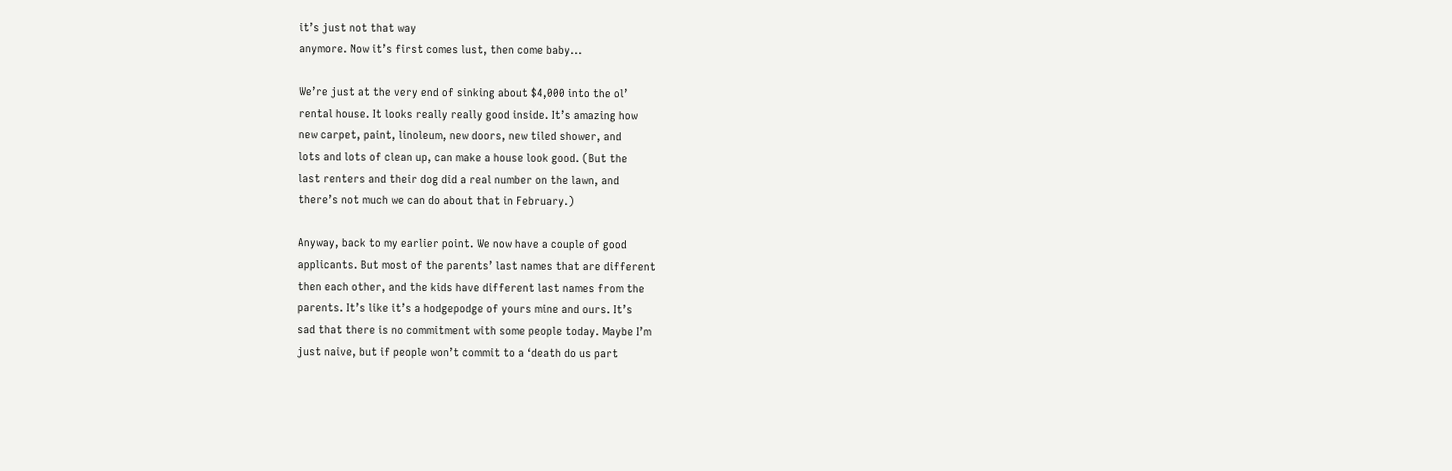it’s just not that way
anymore. Now it’s first comes lust, then come baby...

We’re just at the very end of sinking about $4,000 into the ol’
rental house. It looks really really good inside. It’s amazing how
new carpet, paint, linoleum, new doors, new tiled shower, and
lots and lots of clean up, can make a house look good. (But the
last renters and their dog did a real number on the lawn, and
there’s not much we can do about that in February.)

Anyway, back to my earlier point. We now have a couple of good
applicants. But most of the parents’ last names that are different
then each other, and the kids have different last names from the
parents. It’s like it’s a hodgepodge of yours mine and ours. It’s
sad that there is no commitment with some people today. Maybe I’m
just naive, but if people won’t commit to a ‘death do us part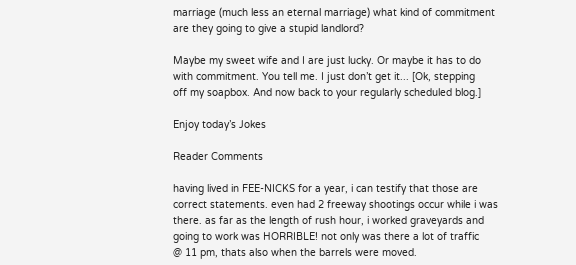marriage (much less an eternal marriage) what kind of commitment
are they going to give a stupid landlord?

Maybe my sweet wife and I are just lucky. Or maybe it has to do
with commitment. You tell me. I just don’t get it... [Ok, stepping
off my soapbox. And now back to your regularly scheduled blog.]

Enjoy today’s Jokes

Reader Comments

having lived in FEE-NICKS for a year, i can testify that those are
correct statements. even had 2 freeway shootings occur while i was
there. as far as the length of rush hour, i worked graveyards and
going to work was HORRIBLE! not only was there a lot of traffic
@ 11 pm, thats also when the barrels were moved.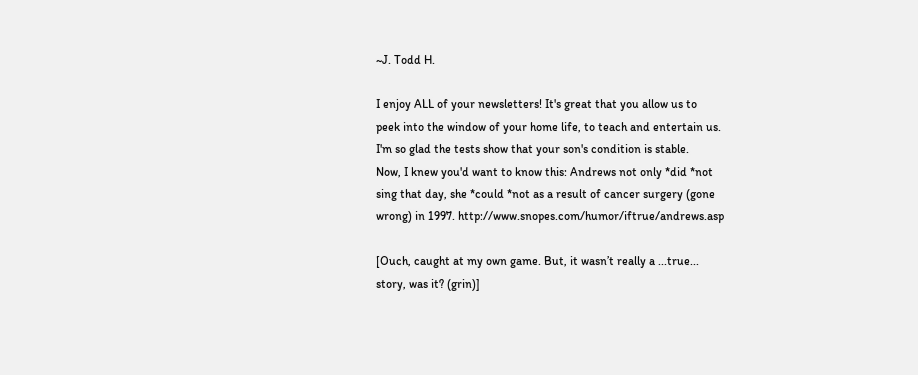~J. Todd H.

I enjoy ALL of your newsletters! It's great that you allow us to
peek into the window of your home life, to teach and entertain us.
I'm so glad the tests show that your son's condition is stable.
Now, I knew you'd want to know this: Andrews not only *did *not
sing that day, she *could *not as a result of cancer surgery (gone
wrong) in 1997. http://www.snopes.com/humor/iftrue/andrews.asp

[Ouch, caught at my own game. But, it wasn’t really a ...true...
story, was it? (grin)]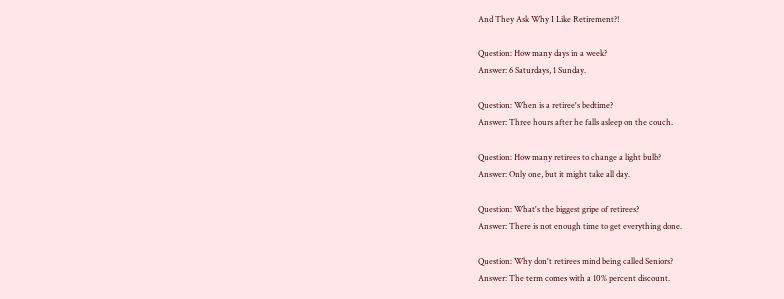And They Ask Why I Like Retirement?!

Question: How many days in a week?
Answer: 6 Saturdays, 1 Sunday.

Question: When is a retiree's bedtime?
Answer: Three hours after he falls asleep on the couch.

Question: How many retirees to change a light bulb?
Answer: Only one, but it might take all day.

Question: What's the biggest gripe of retirees?
Answer: There is not enough time to get everything done.

Question: Why don't retirees mind being called Seniors?
Answer: The term comes with a 10% percent discount.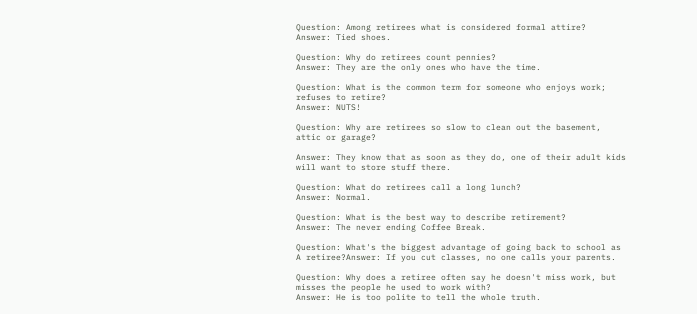Question: Among retirees what is considered formal attire?
Answer: Tied shoes.

Question: Why do retirees count pennies?
Answer: They are the only ones who have the time.

Question: What is the common term for someone who enjoys work;
refuses to retire?
Answer: NUTS!

Question: Why are retirees so slow to clean out the basement,
attic or garage?

Answer: They know that as soon as they do, one of their adult kids
will want to store stuff there.

Question: What do retirees call a long lunch?
Answer: Normal.

Question: What is the best way to describe retirement?
Answer: The never ending Coffee Break.

Question: What's the biggest advantage of going back to school as
A retiree?Answer: If you cut classes, no one calls your parents.

Question: Why does a retiree often say he doesn't miss work, but
misses the people he used to work with?
Answer: He is too polite to tell the whole truth.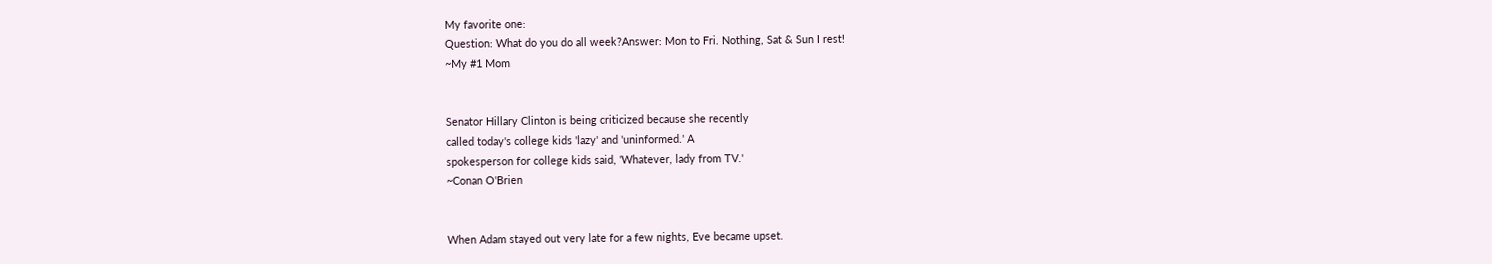My favorite one:
Question: What do you do all week?Answer: Mon to Fri. Nothing, Sat & Sun I rest!
~My #1 Mom


Senator Hillary Clinton is being criticized because she recently
called today's college kids 'lazy' and 'uninformed.' A
spokesperson for college kids said, 'Whatever, lady from TV.'
~Conan O'Brien


When Adam stayed out very late for a few nights, Eve became upset.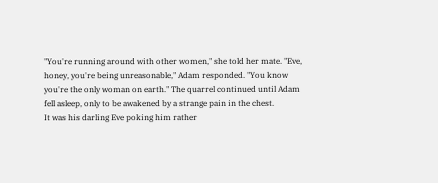"You're running around with other women," she told her mate. "Eve,
honey, you're being unreasonable," Adam responded. "You know
you're the only woman on earth." The quarrel continued until Adam
fell asleep, only to be awakened by a strange pain in the chest.
It was his darling Eve poking him rather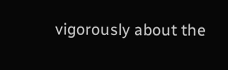vigorously about the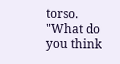torso. "What do you think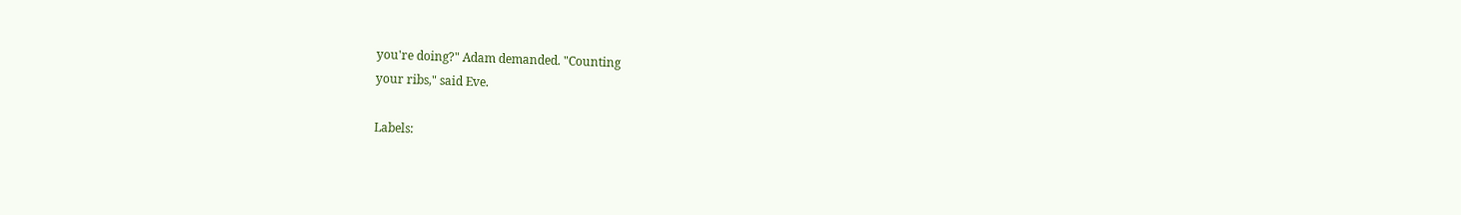you're doing?" Adam demanded. "Counting
your ribs," said Eve.

Labels: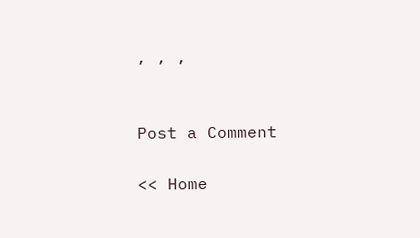, , ,


Post a Comment

<< Home